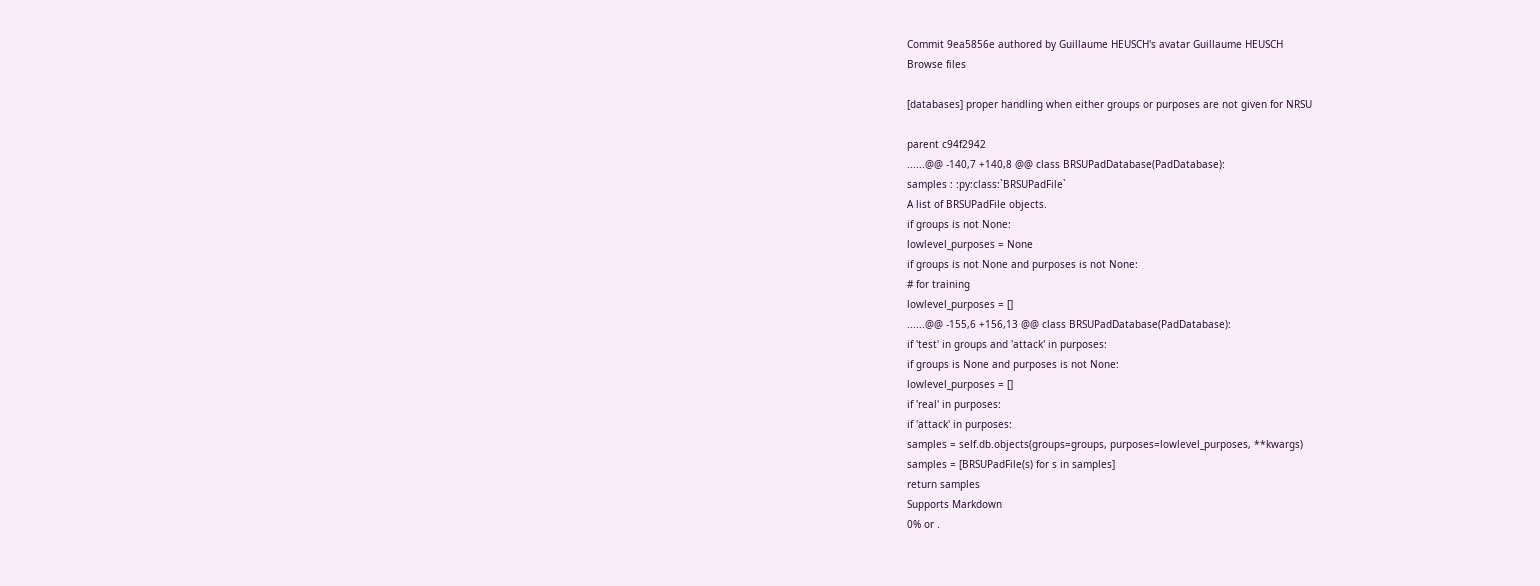Commit 9ea5856e authored by Guillaume HEUSCH's avatar Guillaume HEUSCH
Browse files

[databases] proper handling when either groups or purposes are not given for NRSU

parent c94f2942
......@@ -140,7 +140,8 @@ class BRSUPadDatabase(PadDatabase):
samples : :py:class:`BRSUPadFile`
A list of BRSUPadFile objects.
if groups is not None:
lowlevel_purposes = None
if groups is not None and purposes is not None:
# for training
lowlevel_purposes = []
......@@ -155,6 +156,13 @@ class BRSUPadDatabase(PadDatabase):
if 'test' in groups and 'attack' in purposes:
if groups is None and purposes is not None:
lowlevel_purposes = []
if 'real' in purposes:
if 'attack' in purposes:
samples = self.db.objects(groups=groups, purposes=lowlevel_purposes, **kwargs)
samples = [BRSUPadFile(s) for s in samples]
return samples
Supports Markdown
0% or .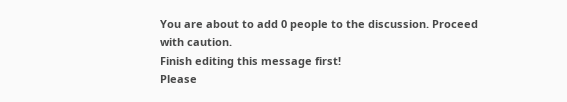You are about to add 0 people to the discussion. Proceed with caution.
Finish editing this message first!
Please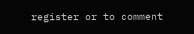register or to comment